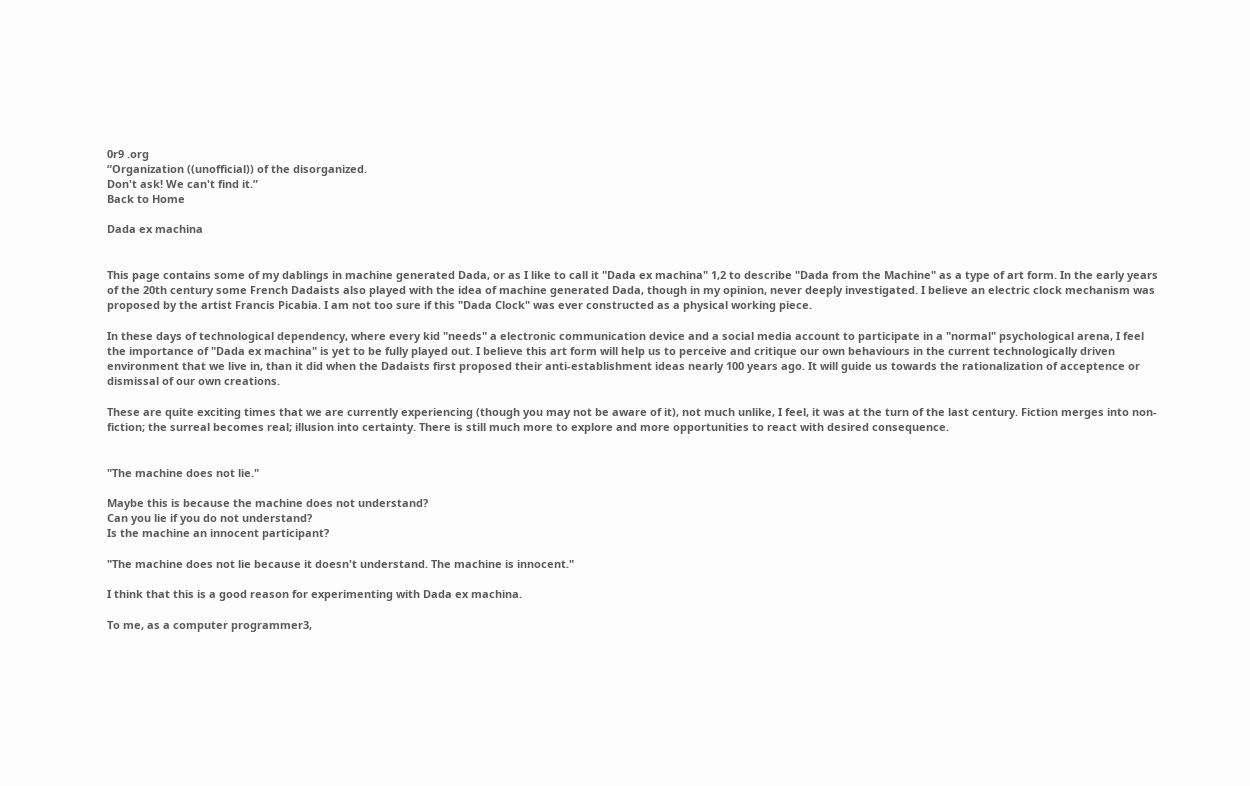0r9 .org
“Organization ((unofficial)) of the disorganized.
Don't ask! We can't find it.”
Back to Home

Dada ex machina


This page contains some of my dablings in machine generated Dada, or as I like to call it "Dada ex machina" 1,2 to describe "Dada from the Machine" as a type of art form. In the early years of the 20th century some French Dadaists also played with the idea of machine generated Dada, though in my opinion, never deeply investigated. I believe an electric clock mechanism was proposed by the artist Francis Picabia. I am not too sure if this "Dada Clock" was ever constructed as a physical working piece.

In these days of technological dependency, where every kid "needs" a electronic communication device and a social media account to participate in a "normal" psychological arena, I feel the importance of "Dada ex machina" is yet to be fully played out. I believe this art form will help us to perceive and critique our own behaviours in the current technologically driven environment that we live in, than it did when the Dadaists first proposed their anti-establishment ideas nearly 100 years ago. It will guide us towards the rationalization of acceptence or dismissal of our own creations.

These are quite exciting times that we are currently experiencing (though you may not be aware of it), not much unlike, I feel, it was at the turn of the last century. Fiction merges into non-fiction; the surreal becomes real; illusion into certainty. There is still much more to explore and more opportunities to react with desired consequence.


"The machine does not lie."

Maybe this is because the machine does not understand?
Can you lie if you do not understand?
Is the machine an innocent participant?

"The machine does not lie because it doesn't understand. The machine is innocent."

I think that this is a good reason for experimenting with Dada ex machina.

To me, as a computer programmer3,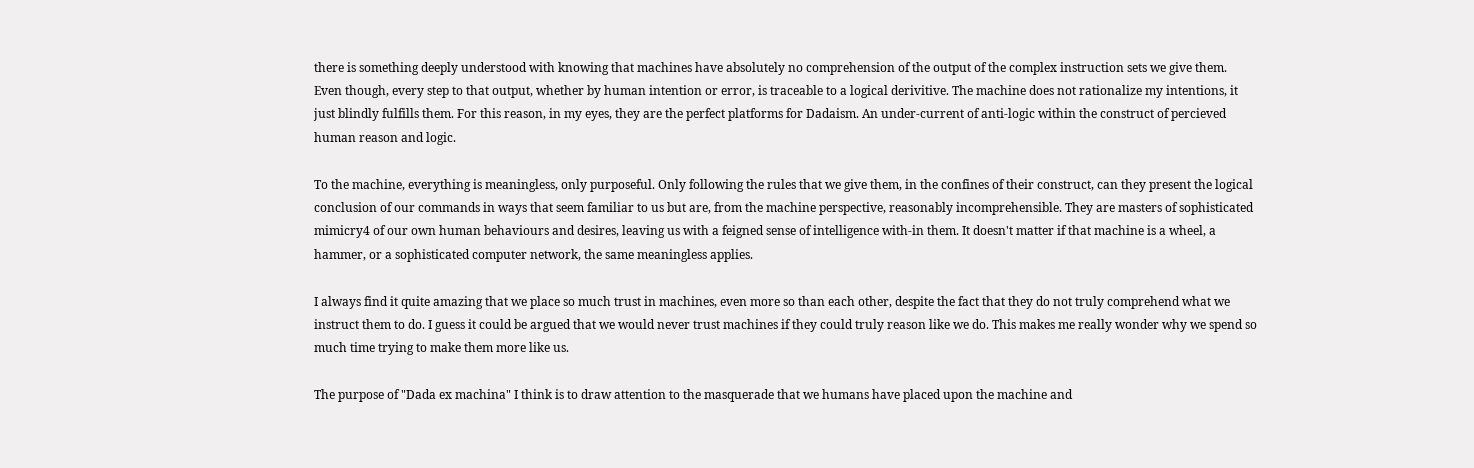there is something deeply understood with knowing that machines have absolutely no comprehension of the output of the complex instruction sets we give them. Even though, every step to that output, whether by human intention or error, is traceable to a logical derivitive. The machine does not rationalize my intentions, it just blindly fulfills them. For this reason, in my eyes, they are the perfect platforms for Dadaism. An under-current of anti-logic within the construct of percieved human reason and logic.

To the machine, everything is meaningless, only purposeful. Only following the rules that we give them, in the confines of their construct, can they present the logical conclusion of our commands in ways that seem familiar to us but are, from the machine perspective, reasonably incomprehensible. They are masters of sophisticated mimicry4 of our own human behaviours and desires, leaving us with a feigned sense of intelligence with-in them. It doesn't matter if that machine is a wheel, a hammer, or a sophisticated computer network, the same meaningless applies.

I always find it quite amazing that we place so much trust in machines, even more so than each other, despite the fact that they do not truly comprehend what we instruct them to do. I guess it could be argued that we would never trust machines if they could truly reason like we do. This makes me really wonder why we spend so much time trying to make them more like us.

The purpose of "Dada ex machina" I think is to draw attention to the masquerade that we humans have placed upon the machine and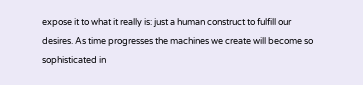expose it to what it really is: just a human construct to fulfill our desires. As time progresses the machines we create will become so sophisticated in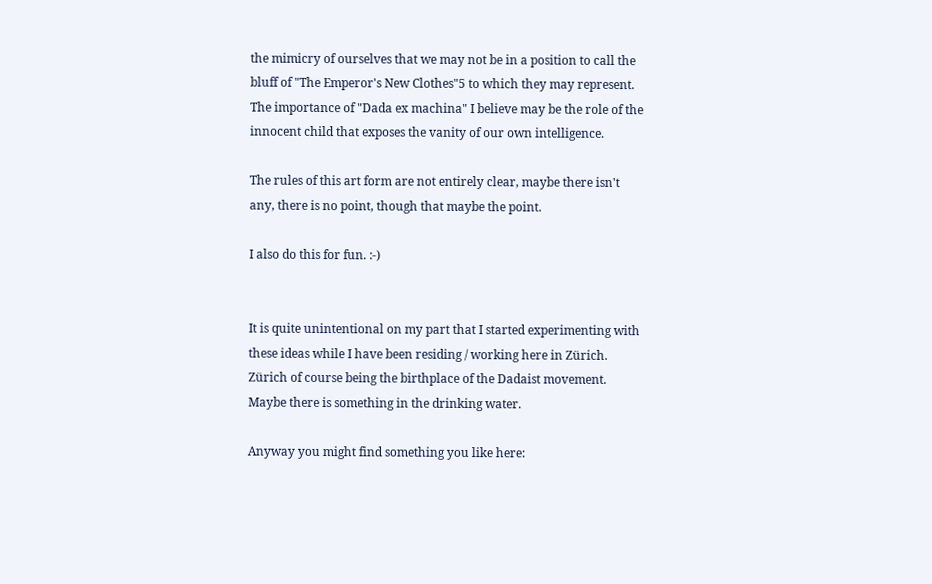the mimicry of ourselves that we may not be in a position to call the bluff of "The Emperor's New Clothes"5 to which they may represent. The importance of "Dada ex machina" I believe may be the role of the innocent child that exposes the vanity of our own intelligence.

The rules of this art form are not entirely clear, maybe there isn't any, there is no point, though that maybe the point.

I also do this for fun. :-)


It is quite unintentional on my part that I started experimenting with these ideas while I have been residing / working here in Zürich. Zürich of course being the birthplace of the Dadaist movement. Maybe there is something in the drinking water.

Anyway you might find something you like here: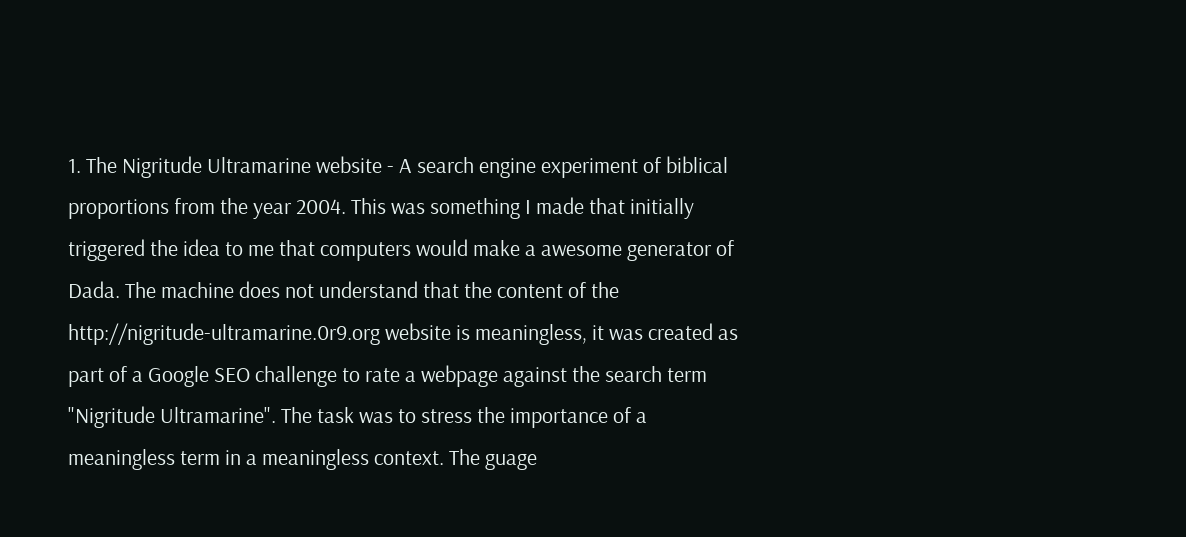1. The Nigritude Ultramarine website - A search engine experiment of biblical proportions from the year 2004. This was something I made that initially triggered the idea to me that computers would make a awesome generator of Dada. The machine does not understand that the content of the http://nigritude-ultramarine.0r9.org website is meaningless, it was created as part of a Google SEO challenge to rate a webpage against the search term "Nigritude Ultramarine". The task was to stress the importance of a meaningless term in a meaningless context. The guage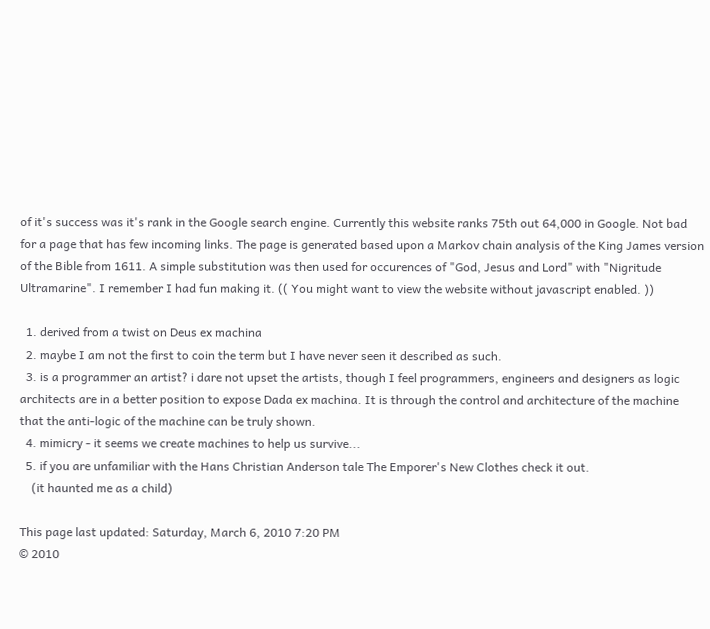of it's success was it's rank in the Google search engine. Currently this website ranks 75th out 64,000 in Google. Not bad for a page that has few incoming links. The page is generated based upon a Markov chain analysis of the King James version of the Bible from 1611. A simple substitution was then used for occurences of "God, Jesus and Lord" with "Nigritude Ultramarine". I remember I had fun making it. (( You might want to view the website without javascript enabled. ))

  1. derived from a twist on Deus ex machina
  2. maybe I am not the first to coin the term but I have never seen it described as such.
  3. is a programmer an artist? i dare not upset the artists, though I feel programmers, engineers and designers as logic architects are in a better position to expose Dada ex machina. It is through the control and architecture of the machine that the anti-logic of the machine can be truly shown.
  4. mimicry - it seems we create machines to help us survive...
  5. if you are unfamiliar with the Hans Christian Anderson tale The Emporer's New Clothes check it out.
    (it haunted me as a child)

This page last updated: Saturday, March 6, 2010 7:20 PM
© 2010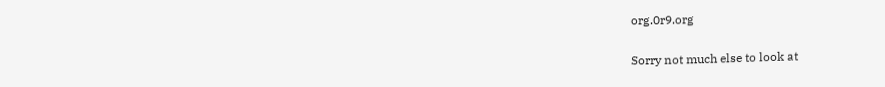org.0r9.org

Sorry not much else to look at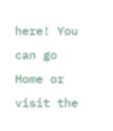here! You can go Home or visit the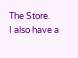The Store.
I also have a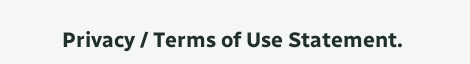Privacy / Terms of Use Statement.